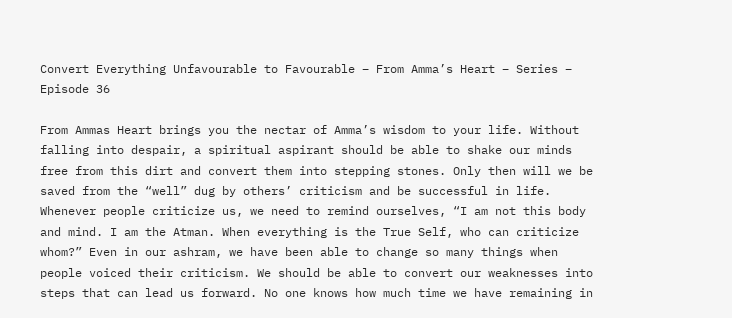Convert Everything Unfavourable to Favourable – From Amma’s Heart – Series – Episode 36

From Ammas Heart brings you the nectar of Amma’s wisdom to your life. Without falling into despair, a spiritual aspirant should be able to shake our minds free from this dirt and convert them into stepping stones. Only then will we be saved from the “well” dug by others’ criticism and be successful in life. Whenever people criticize us, we need to remind ourselves, “I am not this body and mind. I am the Atman. When everything is the True Self, who can criticize whom?” Even in our ashram, we have been able to change so many things when people voiced their criticism. We should be able to convert our weaknesses into steps that can lead us forward. No one knows how much time we have remaining in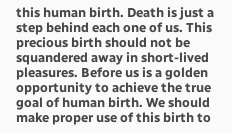this human birth. Death is just a step behind each one of us. This precious birth should not be squandered away in short-lived pleasures. Before us is a golden opportunity to achieve the true goal of human birth. We should make proper use of this birth to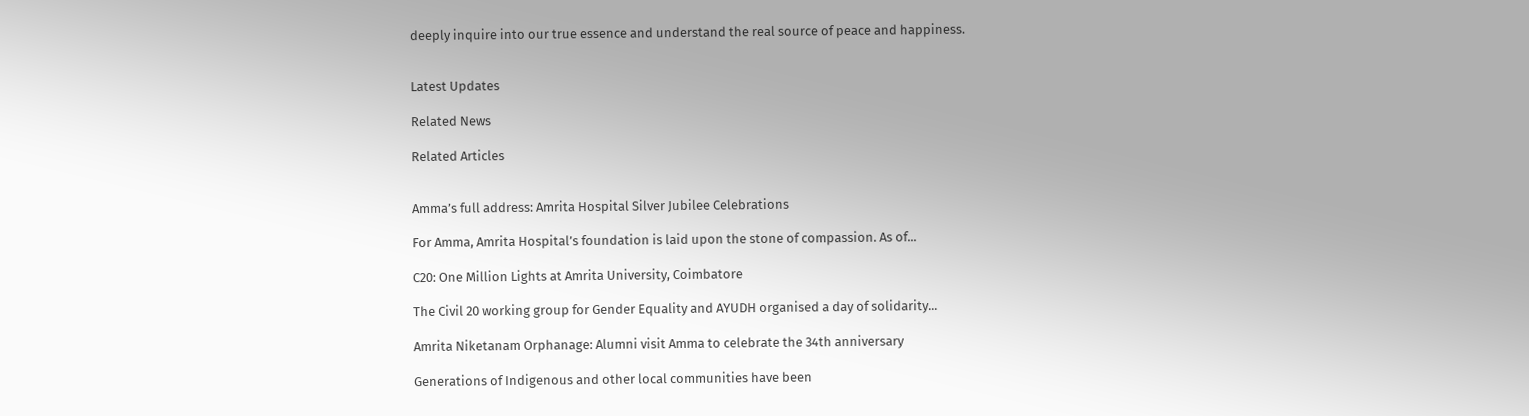deeply inquire into our true essence and understand the real source of peace and happiness.


Latest Updates

Related News

Related Articles


Amma’s full address: Amrita Hospital Silver Jubilee Celebrations

For Amma, Amrita Hospital’s foundation is laid upon the stone of compassion. As of...

C20: One Million Lights at Amrita University, Coimbatore

The Civil 20 working group for Gender Equality and AYUDH organised a day of solidarity...

Amrita Niketanam Orphanage: Alumni visit Amma to celebrate the 34th anniversary

Generations of Indigenous and other local communities have been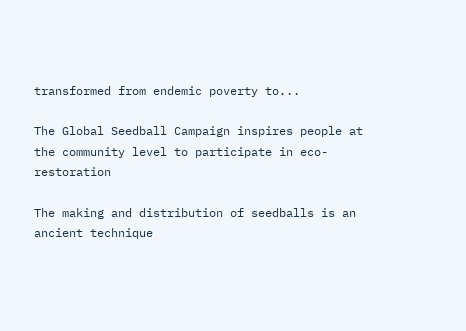transformed from endemic poverty to...

The Global Seedball Campaign inspires people at the community level to participate in eco-restoration

The making and distribution of seedballs is an ancient technique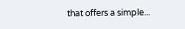that offers a simple...